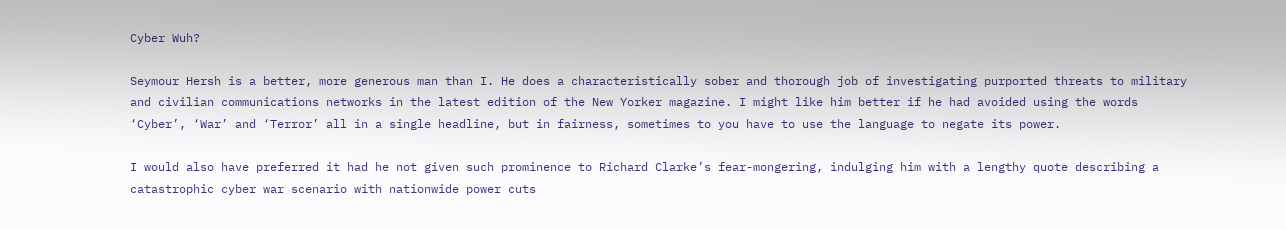Cyber Wuh?

Seymour Hersh is a better, more generous man than I. He does a characteristically sober and thorough job of investigating purported threats to military and civilian communications networks in the latest edition of the New Yorker magazine. I might like him better if he had avoided using the words ‘Cyber’, ‘War’ and ‘Terror’ all in a single headline, but in fairness, sometimes to you have to use the language to negate its power.

I would also have preferred it had he not given such prominence to Richard Clarke’s fear-mongering, indulging him with a lengthy quote describing a catastrophic cyber war scenario with nationwide power cuts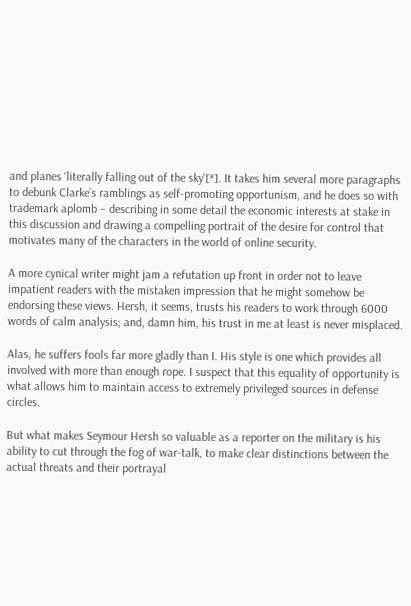and planes ‘literally falling out of the sky'[*]. It takes him several more paragraphs to debunk Clarke’s ramblings as self-promoting opportunism, and he does so with trademark aplomb – describing in some detail the economic interests at stake in this discussion and drawing a compelling portrait of the desire for control that motivates many of the characters in the world of online security.

A more cynical writer might jam a refutation up front in order not to leave impatient readers with the mistaken impression that he might somehow be endorsing these views. Hersh, it seems, trusts his readers to work through 6000 words of calm analysis; and, damn him, his trust in me at least is never misplaced.

Alas, he suffers fools far more gladly than I. His style is one which provides all involved with more than enough rope. I suspect that this equality of opportunity is what allows him to maintain access to extremely privileged sources in defense circles.

But what makes Seymour Hersh so valuable as a reporter on the military is his ability to cut through the fog of war-talk, to make clear distinctions between the actual threats and their portrayal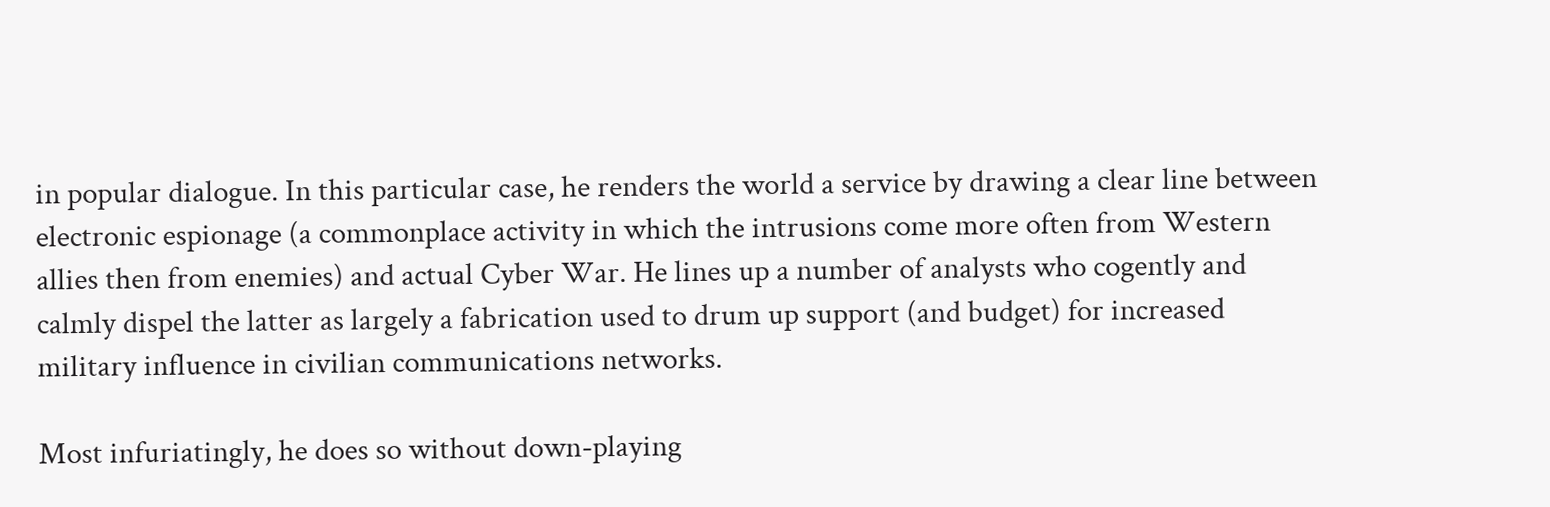in popular dialogue. In this particular case, he renders the world a service by drawing a clear line between electronic espionage (a commonplace activity in which the intrusions come more often from Western allies then from enemies) and actual Cyber War. He lines up a number of analysts who cogently and calmly dispel the latter as largely a fabrication used to drum up support (and budget) for increased military influence in civilian communications networks.

Most infuriatingly, he does so without down-playing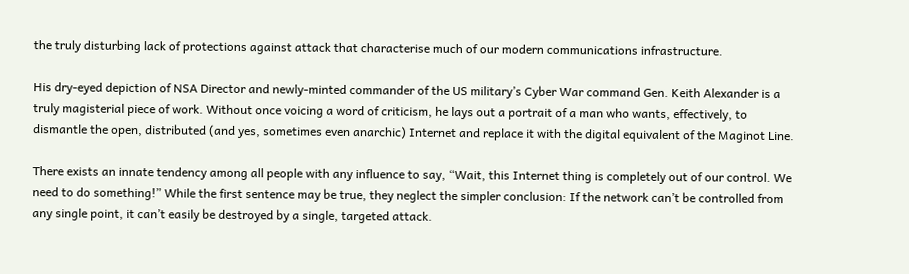the truly disturbing lack of protections against attack that characterise much of our modern communications infrastructure.

His dry-eyed depiction of NSA Director and newly-minted commander of the US military’s Cyber War command Gen. Keith Alexander is a truly magisterial piece of work. Without once voicing a word of criticism, he lays out a portrait of a man who wants, effectively, to dismantle the open, distributed (and yes, sometimes even anarchic) Internet and replace it with the digital equivalent of the Maginot Line.

There exists an innate tendency among all people with any influence to say, “Wait, this Internet thing is completely out of our control. We need to do something!” While the first sentence may be true, they neglect the simpler conclusion: If the network can’t be controlled from any single point, it can’t easily be destroyed by a single, targeted attack.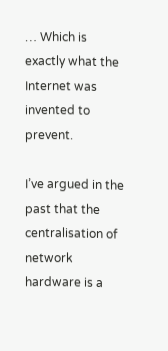… Which is exactly what the Internet was invented to prevent.

I’ve argued in the past that the centralisation of network hardware is a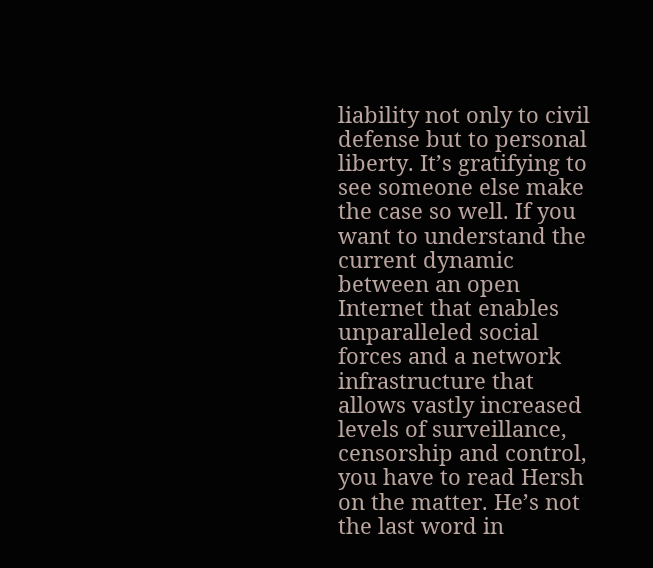liability not only to civil defense but to personal liberty. It’s gratifying to see someone else make the case so well. If you want to understand the current dynamic between an open Internet that enables unparalleled social forces and a network infrastructure that allows vastly increased levels of surveillance, censorship and control, you have to read Hersh on the matter. He’s not the last word in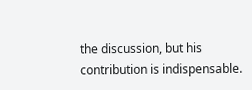the discussion, but his contribution is indispensable.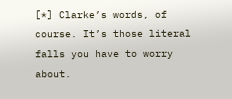[*] Clarke’s words, of course. It’s those literal falls you have to worry about.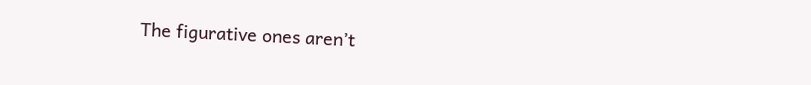The figurative ones aren’t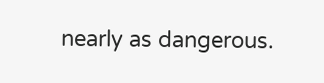nearly as dangerous.